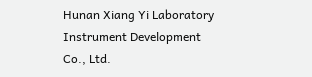Hunan Xiang Yi Laboratory Instrument Development Co., Ltd.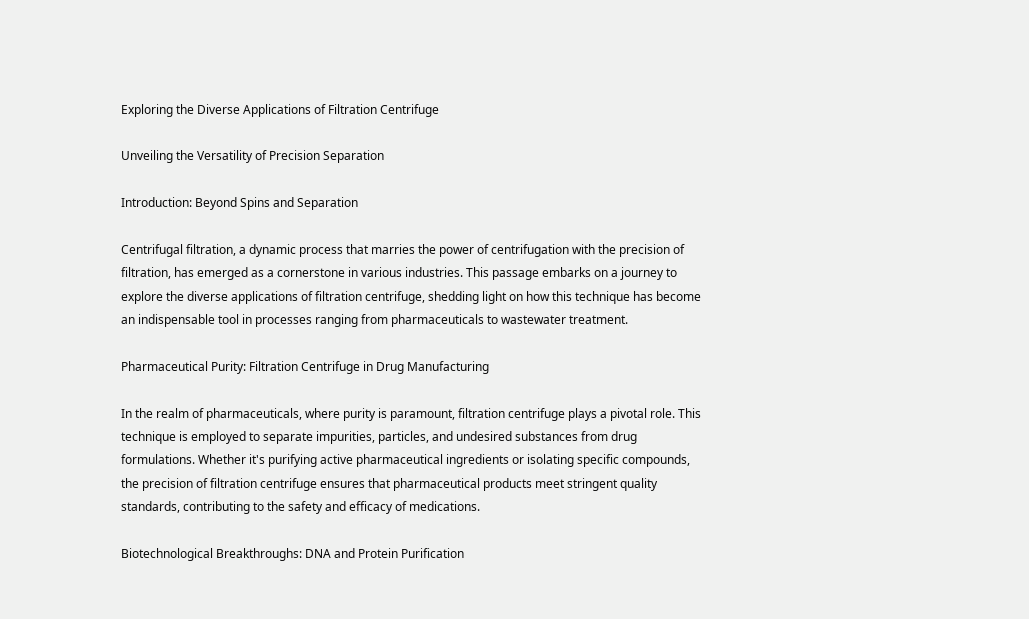Exploring the Diverse Applications of Filtration Centrifuge

Unveiling the Versatility of Precision Separation

Introduction: Beyond Spins and Separation

Centrifugal filtration, a dynamic process that marries the power of centrifugation with the precision of filtration, has emerged as a cornerstone in various industries. This passage embarks on a journey to explore the diverse applications of filtration centrifuge, shedding light on how this technique has become an indispensable tool in processes ranging from pharmaceuticals to wastewater treatment.

Pharmaceutical Purity: Filtration Centrifuge in Drug Manufacturing

In the realm of pharmaceuticals, where purity is paramount, filtration centrifuge plays a pivotal role. This technique is employed to separate impurities, particles, and undesired substances from drug formulations. Whether it's purifying active pharmaceutical ingredients or isolating specific compounds, the precision of filtration centrifuge ensures that pharmaceutical products meet stringent quality standards, contributing to the safety and efficacy of medications.

Biotechnological Breakthroughs: DNA and Protein Purification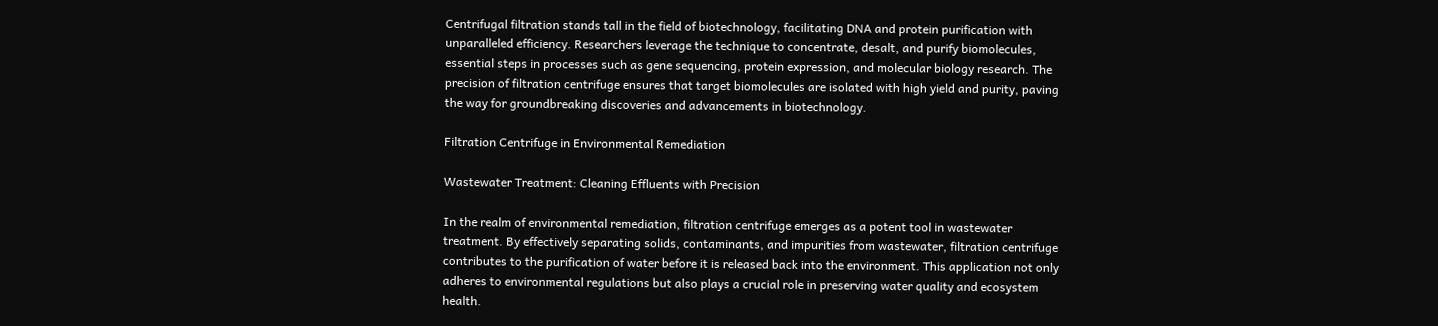Centrifugal filtration stands tall in the field of biotechnology, facilitating DNA and protein purification with unparalleled efficiency. Researchers leverage the technique to concentrate, desalt, and purify biomolecules, essential steps in processes such as gene sequencing, protein expression, and molecular biology research. The precision of filtration centrifuge ensures that target biomolecules are isolated with high yield and purity, paving the way for groundbreaking discoveries and advancements in biotechnology.

Filtration Centrifuge in Environmental Remediation

Wastewater Treatment: Cleaning Effluents with Precision

In the realm of environmental remediation, filtration centrifuge emerges as a potent tool in wastewater treatment. By effectively separating solids, contaminants, and impurities from wastewater, filtration centrifuge contributes to the purification of water before it is released back into the environment. This application not only adheres to environmental regulations but also plays a crucial role in preserving water quality and ecosystem health.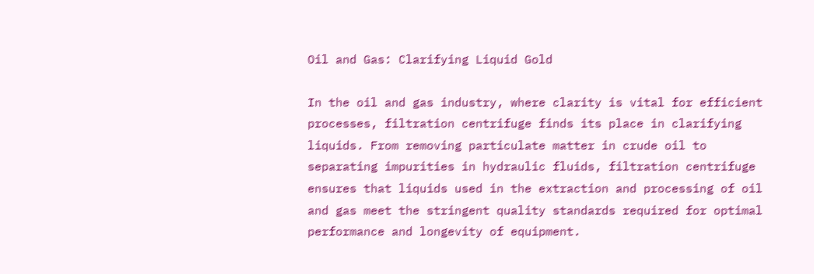Oil and Gas: Clarifying Liquid Gold

In the oil and gas industry, where clarity is vital for efficient processes, filtration centrifuge finds its place in clarifying liquids. From removing particulate matter in crude oil to separating impurities in hydraulic fluids, filtration centrifuge ensures that liquids used in the extraction and processing of oil and gas meet the stringent quality standards required for optimal performance and longevity of equipment.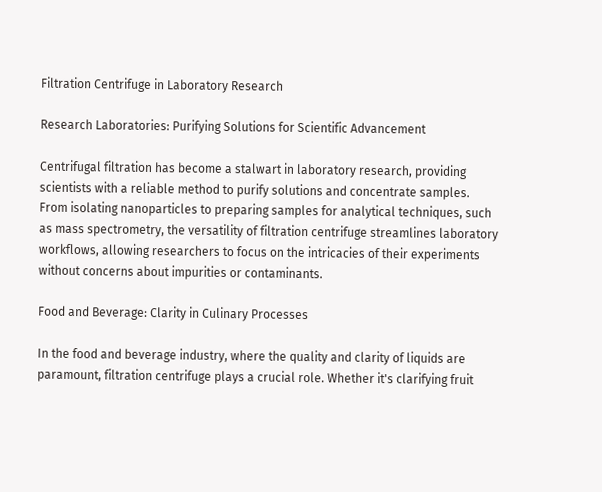Filtration Centrifuge in Laboratory Research

Research Laboratories: Purifying Solutions for Scientific Advancement

Centrifugal filtration has become a stalwart in laboratory research, providing scientists with a reliable method to purify solutions and concentrate samples. From isolating nanoparticles to preparing samples for analytical techniques, such as mass spectrometry, the versatility of filtration centrifuge streamlines laboratory workflows, allowing researchers to focus on the intricacies of their experiments without concerns about impurities or contaminants.

Food and Beverage: Clarity in Culinary Processes

In the food and beverage industry, where the quality and clarity of liquids are paramount, filtration centrifuge plays a crucial role. Whether it's clarifying fruit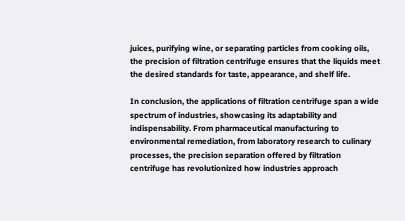juices, purifying wine, or separating particles from cooking oils, the precision of filtration centrifuge ensures that the liquids meet the desired standards for taste, appearance, and shelf life.

In conclusion, the applications of filtration centrifuge span a wide spectrum of industries, showcasing its adaptability and indispensability. From pharmaceutical manufacturing to environmental remediation, from laboratory research to culinary processes, the precision separation offered by filtration centrifuge has revolutionized how industries approach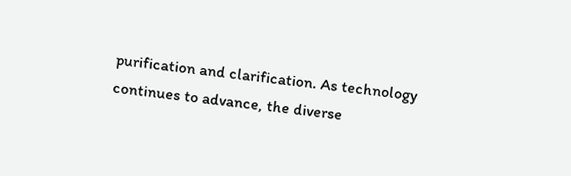purification and clarification. As technology continues to advance, the diverse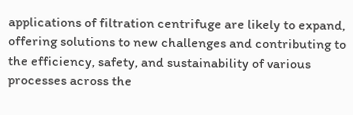applications of filtration centrifuge are likely to expand, offering solutions to new challenges and contributing to the efficiency, safety, and sustainability of various processes across the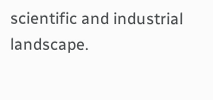scientific and industrial landscape.